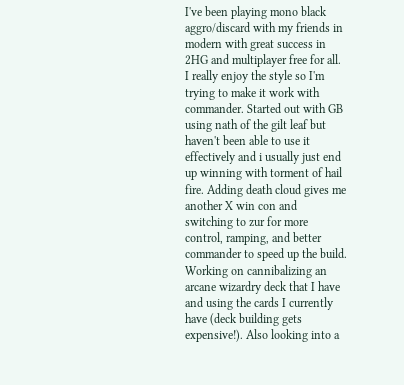I've been playing mono black aggro/discard with my friends in modern with great success in 2HG and multiplayer free for all. I really enjoy the style so I'm trying to make it work with commander. Started out with GB using nath of the gilt leaf but haven't been able to use it effectively and i usually just end up winning with torment of hail fire. Adding death cloud gives me another X win con and switching to zur for more control, ramping, and better commander to speed up the build. Working on cannibalizing an arcane wizardry deck that I have and using the cards I currently have (deck building gets expensive!). Also looking into a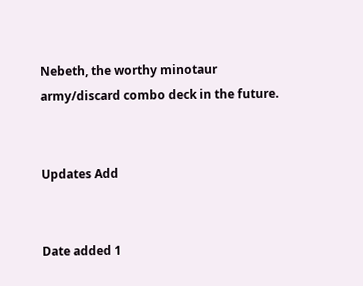Nebeth, the worthy minotaur army/discard combo deck in the future.


Updates Add


Date added 1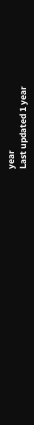year
Last updated 1 year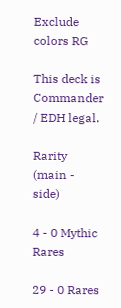Exclude colors RG

This deck is Commander / EDH legal.

Rarity (main - side)

4 - 0 Mythic Rares

29 - 0 Rares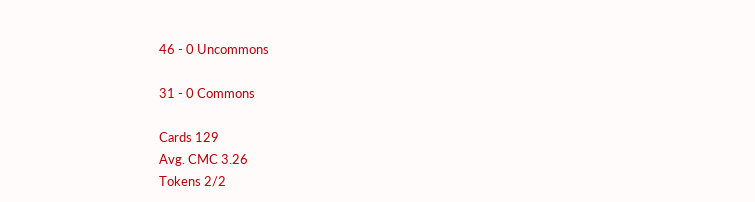46 - 0 Uncommons

31 - 0 Commons

Cards 129
Avg. CMC 3.26
Tokens 2/2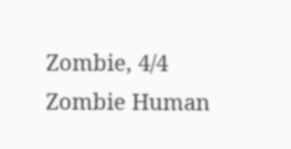Zombie, 4/4 Zombie Human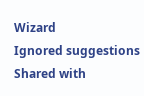Wizard
Ignored suggestions
Shared with